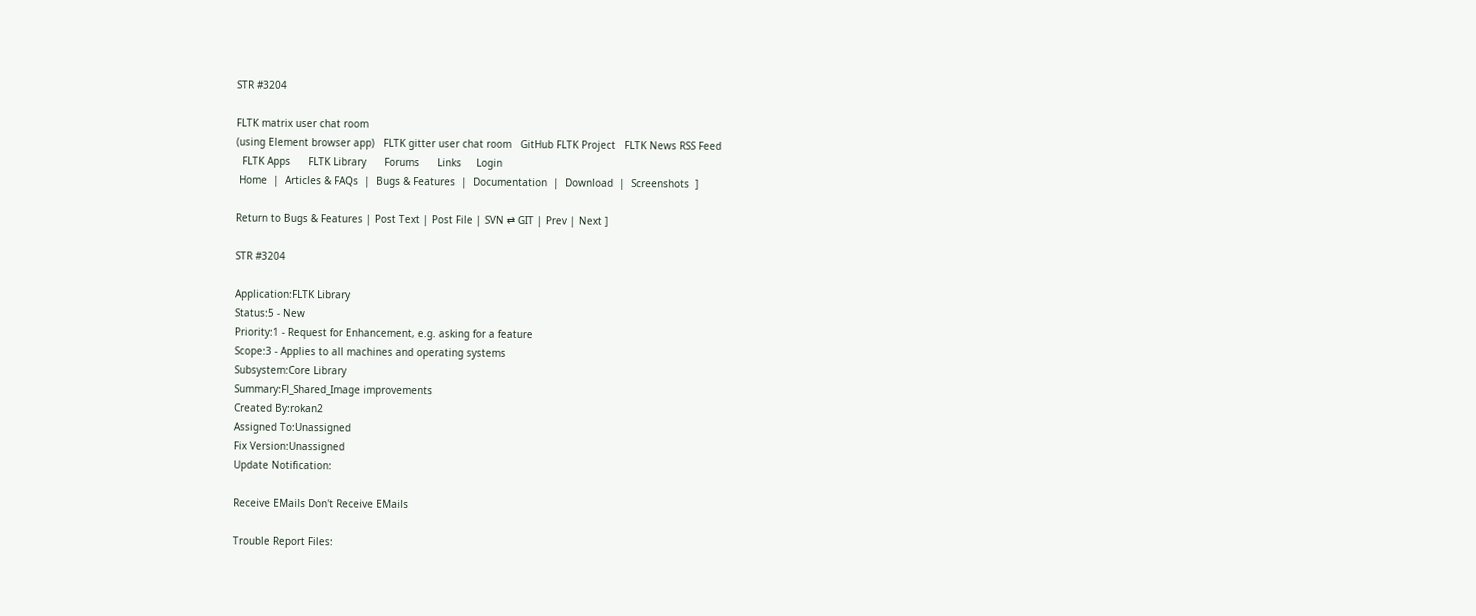STR #3204

FLTK matrix user chat room
(using Element browser app)   FLTK gitter user chat room   GitHub FLTK Project   FLTK News RSS Feed
  FLTK Apps      FLTK Library      Forums      Links     Login
 Home  |  Articles & FAQs  |  Bugs & Features  |  Documentation  |  Download  |  Screenshots  ]

Return to Bugs & Features | Post Text | Post File | SVN ⇄ GIT | Prev | Next ]

STR #3204

Application:FLTK Library
Status:5 - New
Priority:1 - Request for Enhancement, e.g. asking for a feature
Scope:3 - Applies to all machines and operating systems
Subsystem:Core Library
Summary:Fl_Shared_Image improvements
Created By:rokan2
Assigned To:Unassigned
Fix Version:Unassigned
Update Notification:

Receive EMails Don't Receive EMails

Trouble Report Files: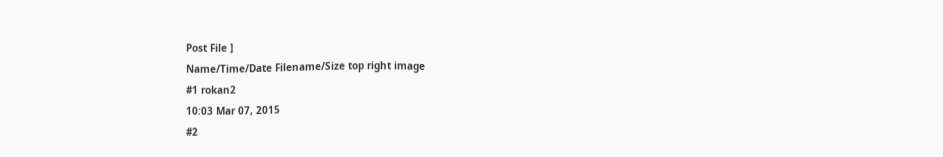Post File ]
Name/Time/Date Filename/Size top right image
#1 rokan2
10:03 Mar 07, 2015
#2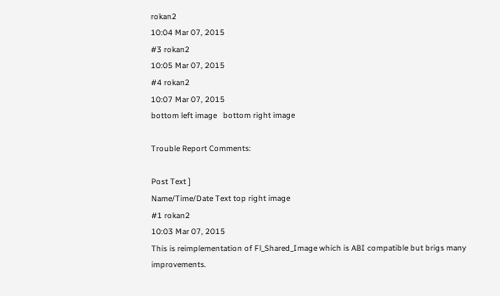rokan2
10:04 Mar 07, 2015
#3 rokan2
10:05 Mar 07, 2015
#4 rokan2
10:07 Mar 07, 2015
bottom left image   bottom right image

Trouble Report Comments:

Post Text ]
Name/Time/Date Text top right image
#1 rokan2
10:03 Mar 07, 2015
This is reimplementation of Fl_Shared_Image which is ABI compatible but brigs many improvements.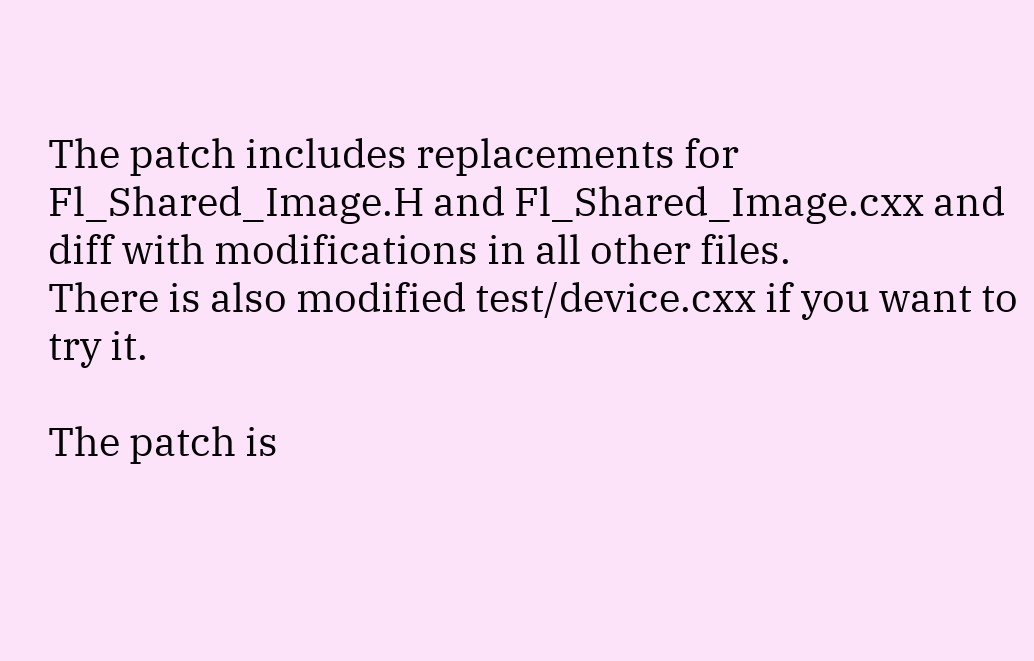The patch includes replacements for Fl_Shared_Image.H and Fl_Shared_Image.cxx and diff with modifications in all other files.
There is also modified test/device.cxx if you want to try it.

The patch is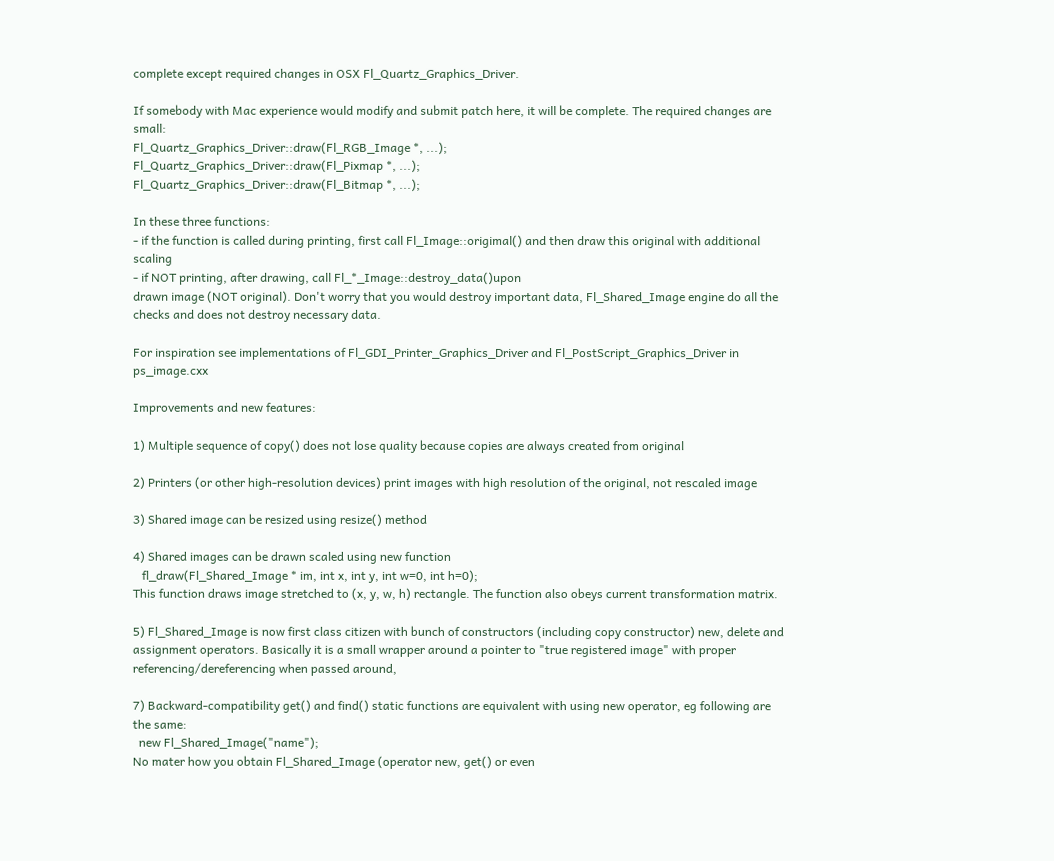complete except required changes in OSX Fl_Quartz_Graphics_Driver.

If somebody with Mac experience would modify and submit patch here, it will be complete. The required changes are small:
Fl_Quartz_Graphics_Driver::draw(Fl_RGB_Image *, ...);
Fl_Quartz_Graphics_Driver::draw(Fl_Pixmap *, ...);
Fl_Quartz_Graphics_Driver::draw(Fl_Bitmap *, ...);

In these three functions:
- if the function is called during printing, first call Fl_Image::origimal() and then draw this original with additional scaling
- if NOT printing, after drawing, call Fl_*_Image::destroy_data()upon
drawn image (NOT original). Don't worry that you would destroy important data, Fl_Shared_Image engine do all the checks and does not destroy necessary data.

For inspiration see implementations of Fl_GDI_Printer_Graphics_Driver and Fl_PostScript_Graphics_Driver in ps_image.cxx

Improvements and new features:

1) Multiple sequence of copy() does not lose quality because copies are always created from original

2) Printers (or other high-resolution devices) print images with high resolution of the original, not rescaled image

3) Shared image can be resized using resize() method

4) Shared images can be drawn scaled using new function
   fl_draw(Fl_Shared_Image * im, int x, int y, int w=0, int h=0);
This function draws image stretched to (x, y, w, h) rectangle. The function also obeys current transformation matrix.

5) Fl_Shared_Image is now first class citizen with bunch of constructors (including copy constructor) new, delete and assignment operators. Basically it is a small wrapper around a pointer to "true registered image" with proper referencing/dereferencing when passed around,

7) Backward-compatibility get() and find() static functions are equivalent with using new operator, eg following are the same:
  new Fl_Shared_Image("name");
No mater how you obtain Fl_Shared_Image (operator new, get() or even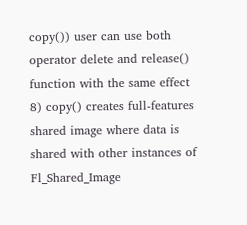copy()) user can use both operator delete and release() function with the same effect
8) copy() creates full-features shared image where data is shared with other instances of Fl_Shared_Image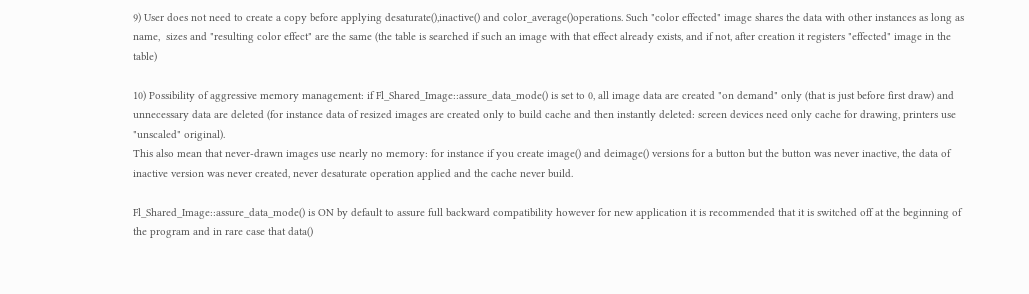9) User does not need to create a copy before applying desaturate(),inactive() and color_average()operations. Such "color effected" image shares the data with other instances as long as name,  sizes and "resulting color effect" are the same (the table is searched if such an image with that effect already exists, and if not, after creation it registers "effected" image in the table)

10) Possibility of aggressive memory management: if Fl_Shared_Image::assure_data_mode() is set to 0, all image data are created "on demand" only (that is just before first draw) and unnecessary data are deleted (for instance data of resized images are created only to build cache and then instantly deleted: screen devices need only cache for drawing, printers use "unscaled" original).
This also mean that never-drawn images use nearly no memory: for instance if you create image() and deimage() versions for a button but the button was never inactive, the data of inactive version was never created, never desaturate operation applied and the cache never build.

Fl_Shared_Image::assure_data_mode() is ON by default to assure full backward compatibility however for new application it is recommended that it is switched off at the beginning of the program and in rare case that data()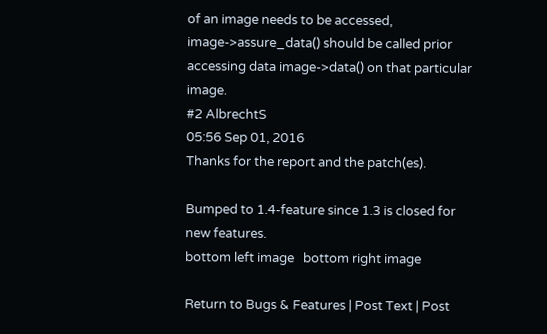of an image needs to be accessed, image->assure_data() should be called prior accessing data image->data() on that particular image.
#2 AlbrechtS
05:56 Sep 01, 2016
Thanks for the report and the patch(es).

Bumped to 1.4-feature since 1.3 is closed for new features.
bottom left image   bottom right image

Return to Bugs & Features | Post Text | Post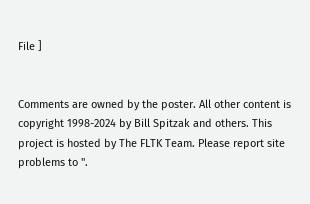File ]


Comments are owned by the poster. All other content is copyright 1998-2024 by Bill Spitzak and others. This project is hosted by The FLTK Team. Please report site problems to ''.